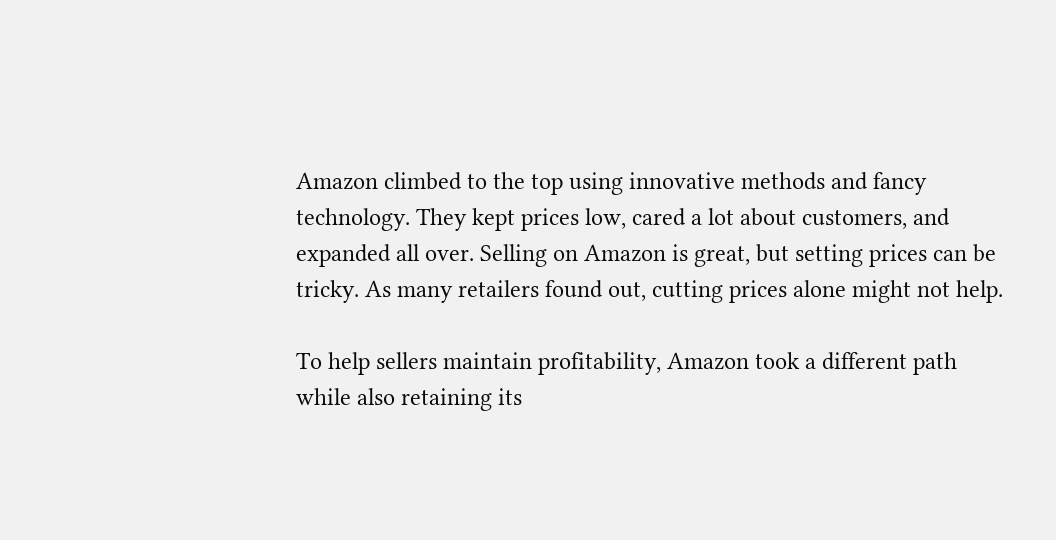Amazon climbed to the top using innovative methods and fancy technology. They kept prices low, cared a lot about customers, and expanded all over. Selling on Amazon is great, but setting prices can be tricky. As many retailers found out, cutting prices alone might not help.

To help sellers maintain profitability, Amazon took a different path while also retaining its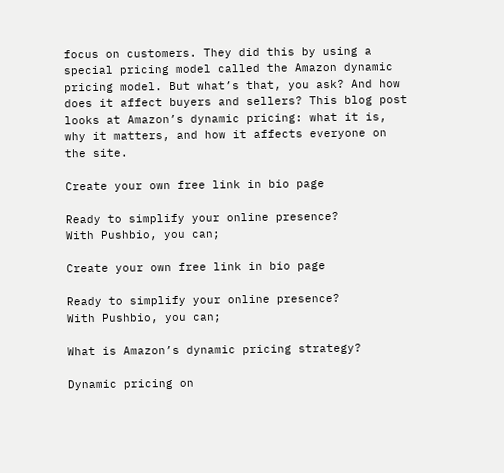focus on customers. They did this by using a special pricing model called the Amazon dynamic pricing model. But what’s that, you ask? And how does it affect buyers and sellers? This blog post looks at Amazon’s dynamic pricing: what it is, why it matters, and how it affects everyone on the site.

Create your own free link in bio page

Ready to simplify your online presence?
With Pushbio, you can;

Create your own free link in bio page

Ready to simplify your online presence?
With Pushbio, you can;

What is Amazon’s dynamic pricing strategy?

Dynamic pricing on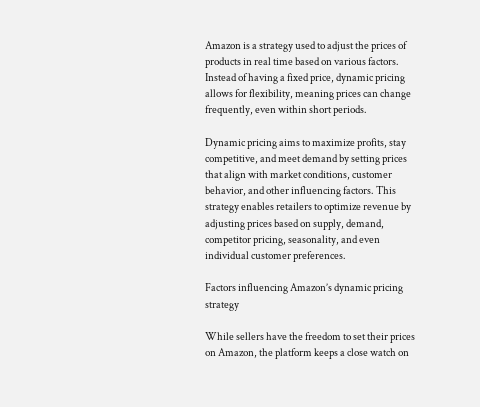Amazon is a strategy used to adjust the prices of products in real time based on various factors. Instead of having a fixed price, dynamic pricing allows for flexibility, meaning prices can change frequently, even within short periods.

Dynamic pricing aims to maximize profits, stay competitive, and meet demand by setting prices that align with market conditions, customer behavior, and other influencing factors. This strategy enables retailers to optimize revenue by adjusting prices based on supply, demand, competitor pricing, seasonality, and even individual customer preferences.

Factors influencing Amazon’s dynamic pricing strategy

While sellers have the freedom to set their prices on Amazon, the platform keeps a close watch on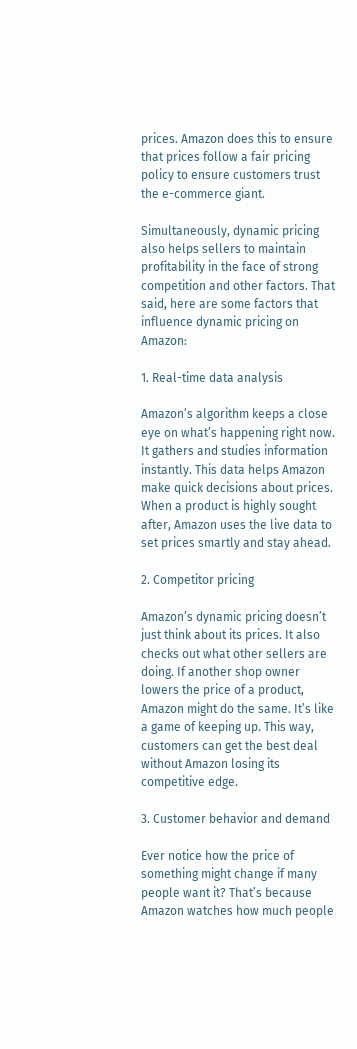prices. Amazon does this to ensure that prices follow a fair pricing policy to ensure customers trust the e-commerce giant.

Simultaneously, dynamic pricing also helps sellers to maintain profitability in the face of strong competition and other factors. That said, here are some factors that influence dynamic pricing on Amazon:

1. Real-time data analysis

Amazon’s algorithm keeps a close eye on what’s happening right now. It gathers and studies information instantly. This data helps Amazon make quick decisions about prices. When a product is highly sought after, Amazon uses the live data to set prices smartly and stay ahead.

2. Competitor pricing

Amazon’s dynamic pricing doesn’t just think about its prices. It also checks out what other sellers are doing. If another shop owner lowers the price of a product, Amazon might do the same. It’s like a game of keeping up. This way, customers can get the best deal without Amazon losing its competitive edge.

3. Customer behavior and demand

Ever notice how the price of something might change if many people want it? That’s because Amazon watches how much people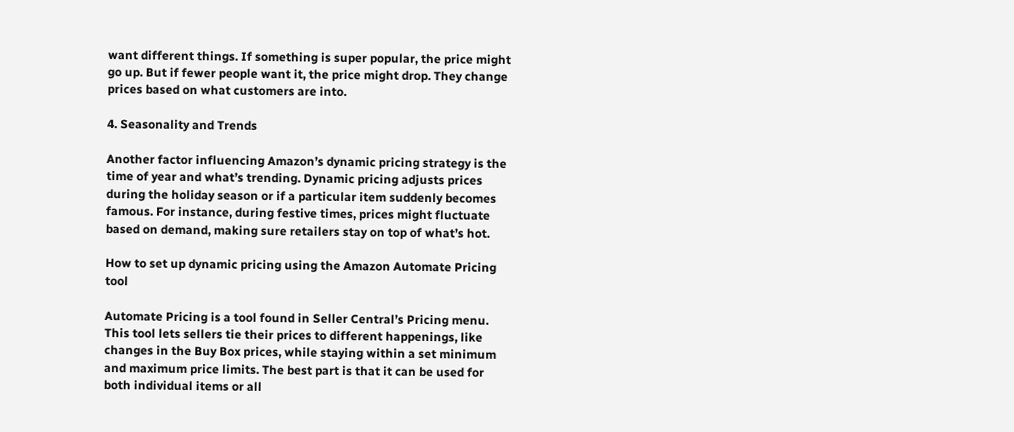want different things. If something is super popular, the price might go up. But if fewer people want it, the price might drop. They change prices based on what customers are into.

4. Seasonality and Trends

Another factor influencing Amazon’s dynamic pricing strategy is the time of year and what’s trending. Dynamic pricing adjusts prices during the holiday season or if a particular item suddenly becomes famous. For instance, during festive times, prices might fluctuate based on demand, making sure retailers stay on top of what’s hot.

How to set up dynamic pricing using the Amazon Automate Pricing tool

Automate Pricing is a tool found in Seller Central’s Pricing menu. This tool lets sellers tie their prices to different happenings, like changes in the Buy Box prices, while staying within a set minimum and maximum price limits. The best part is that it can be used for both individual items or all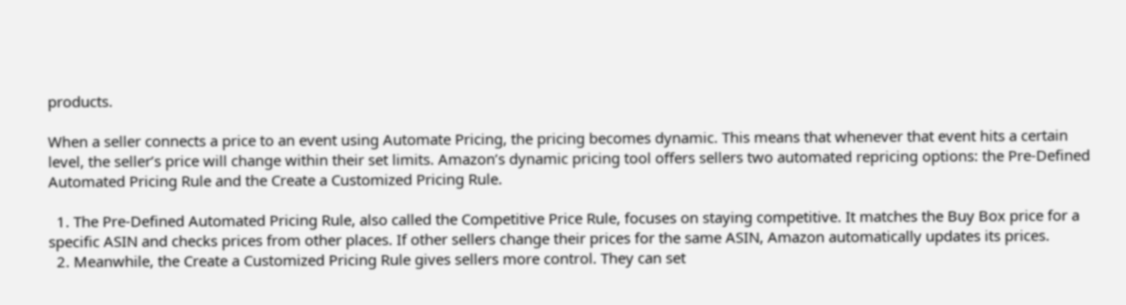products.

When a seller connects a price to an event using Automate Pricing, the pricing becomes dynamic. This means that whenever that event hits a certain level, the seller’s price will change within their set limits. Amazon’s dynamic pricing tool offers sellers two automated repricing options: the Pre-Defined Automated Pricing Rule and the Create a Customized Pricing Rule.

  1. The Pre-Defined Automated Pricing Rule, also called the Competitive Price Rule, focuses on staying competitive. It matches the Buy Box price for a specific ASIN and checks prices from other places. If other sellers change their prices for the same ASIN, Amazon automatically updates its prices.
  2. Meanwhile, the Create a Customized Pricing Rule gives sellers more control. They can set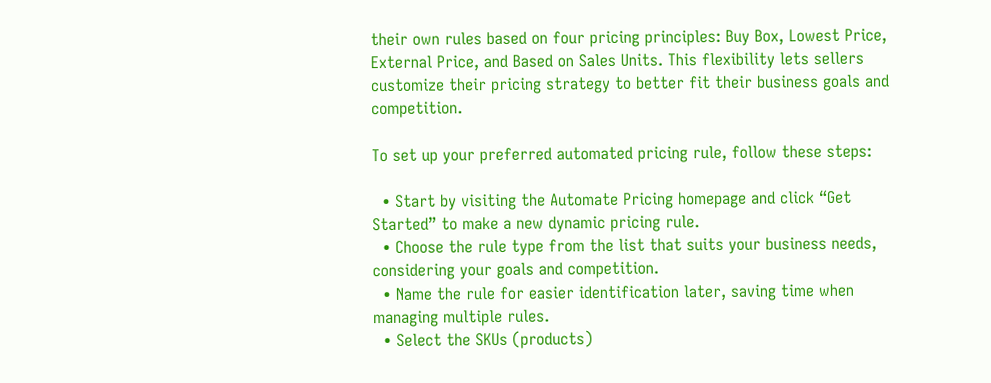their own rules based on four pricing principles: Buy Box, Lowest Price, External Price, and Based on Sales Units. This flexibility lets sellers customize their pricing strategy to better fit their business goals and competition.

To set up your preferred automated pricing rule, follow these steps:

  • Start by visiting the Automate Pricing homepage and click “Get Started” to make a new dynamic pricing rule.
  • Choose the rule type from the list that suits your business needs, considering your goals and competition.
  • Name the rule for easier identification later, saving time when managing multiple rules.
  • Select the SKUs (products)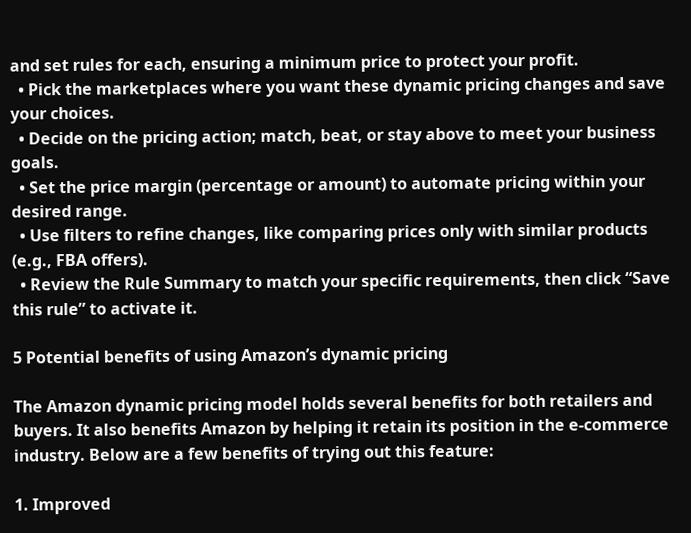and set rules for each, ensuring a minimum price to protect your profit.
  • Pick the marketplaces where you want these dynamic pricing changes and save your choices.
  • Decide on the pricing action; match, beat, or stay above to meet your business goals.
  • Set the price margin (percentage or amount) to automate pricing within your desired range.
  • Use filters to refine changes, like comparing prices only with similar products (e.g., FBA offers).
  • Review the Rule Summary to match your specific requirements, then click “Save this rule” to activate it.

5 Potential benefits of using Amazon’s dynamic pricing

The Amazon dynamic pricing model holds several benefits for both retailers and buyers. It also benefits Amazon by helping it retain its position in the e-commerce industry. Below are a few benefits of trying out this feature:

1. Improved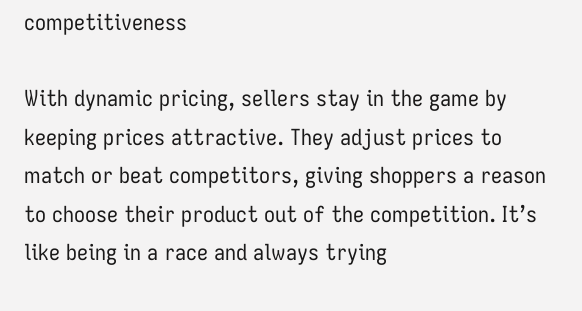competitiveness

With dynamic pricing, sellers stay in the game by keeping prices attractive. They adjust prices to match or beat competitors, giving shoppers a reason to choose their product out of the competition. It’s like being in a race and always trying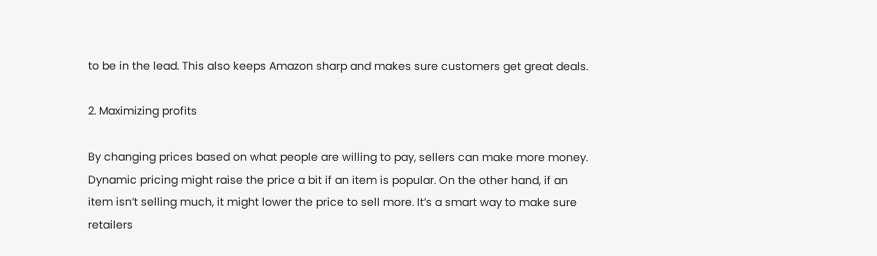to be in the lead. This also keeps Amazon sharp and makes sure customers get great deals.

2. Maximizing profits

By changing prices based on what people are willing to pay, sellers can make more money. Dynamic pricing might raise the price a bit if an item is popular. On the other hand, if an item isn’t selling much, it might lower the price to sell more. It’s a smart way to make sure retailers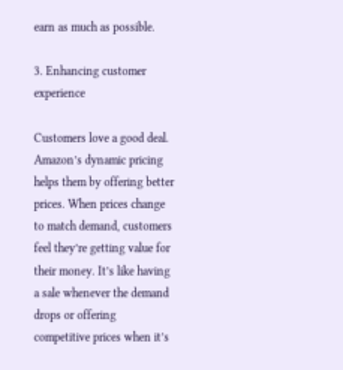earn as much as possible.

3. Enhancing customer experience

Customers love a good deal. Amazon’s dynamic pricing helps them by offering better prices. When prices change to match demand, customers feel they’re getting value for their money. It’s like having a sale whenever the demand drops or offering competitive prices when it’s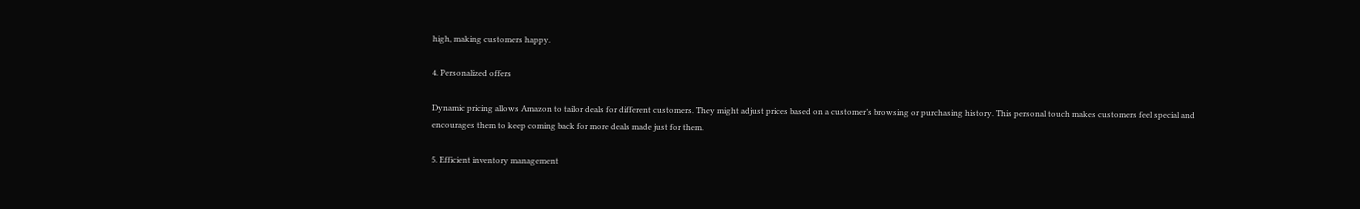high, making customers happy.

4. Personalized offers

Dynamic pricing allows Amazon to tailor deals for different customers. They might adjust prices based on a customer’s browsing or purchasing history. This personal touch makes customers feel special and encourages them to keep coming back for more deals made just for them.

5. Efficient inventory management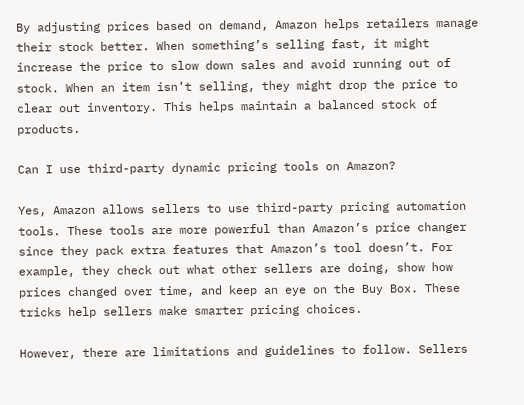By adjusting prices based on demand, Amazon helps retailers manage their stock better. When something’s selling fast, it might increase the price to slow down sales and avoid running out of stock. When an item isn’t selling, they might drop the price to clear out inventory. This helps maintain a balanced stock of products.

Can I use third-party dynamic pricing tools on Amazon?

Yes, Amazon allows sellers to use third-party pricing automation tools. These tools are more powerful than Amazon’s price changer since they pack extra features that Amazon’s tool doesn’t. For example, they check out what other sellers are doing, show how prices changed over time, and keep an eye on the Buy Box. These tricks help sellers make smarter pricing choices.

However, there are limitations and guidelines to follow. Sellers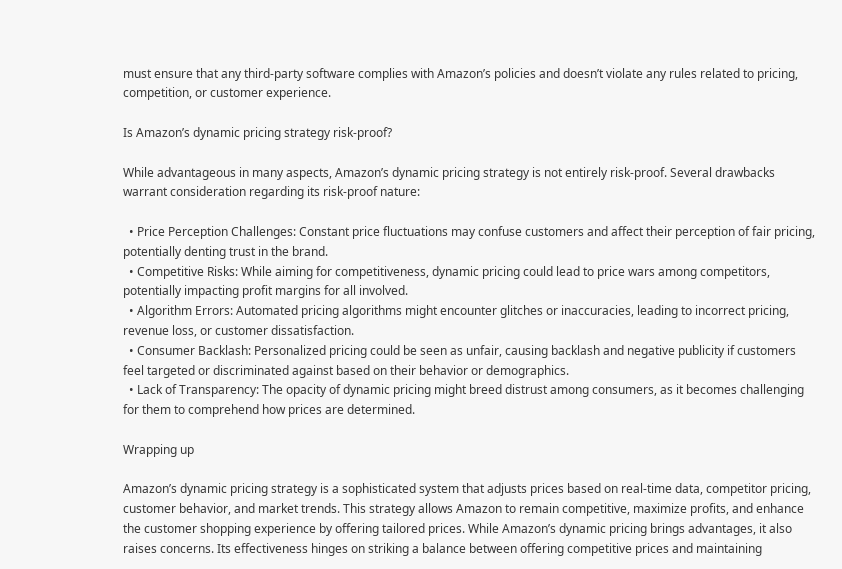must ensure that any third-party software complies with Amazon’s policies and doesn’t violate any rules related to pricing, competition, or customer experience.

Is Amazon’s dynamic pricing strategy risk-proof?

While advantageous in many aspects, Amazon’s dynamic pricing strategy is not entirely risk-proof. Several drawbacks warrant consideration regarding its risk-proof nature:

  • Price Perception Challenges: Constant price fluctuations may confuse customers and affect their perception of fair pricing, potentially denting trust in the brand.
  • Competitive Risks: While aiming for competitiveness, dynamic pricing could lead to price wars among competitors, potentially impacting profit margins for all involved.
  • Algorithm Errors: Automated pricing algorithms might encounter glitches or inaccuracies, leading to incorrect pricing, revenue loss, or customer dissatisfaction.
  • Consumer Backlash: Personalized pricing could be seen as unfair, causing backlash and negative publicity if customers feel targeted or discriminated against based on their behavior or demographics.
  • Lack of Transparency: The opacity of dynamic pricing might breed distrust among consumers, as it becomes challenging for them to comprehend how prices are determined.

Wrapping up

Amazon’s dynamic pricing strategy is a sophisticated system that adjusts prices based on real-time data, competitor pricing, customer behavior, and market trends. This strategy allows Amazon to remain competitive, maximize profits, and enhance the customer shopping experience by offering tailored prices. While Amazon’s dynamic pricing brings advantages, it also raises concerns. Its effectiveness hinges on striking a balance between offering competitive prices and maintaining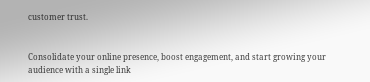customer trust.


Consolidate your online presence, boost engagement, and start growing your audience with a single link